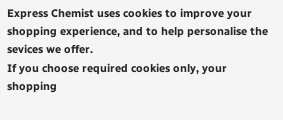Express Chemist uses cookies to improve your shopping experience, and to help personalise the sevices we offer.
If you choose required cookies only, your shopping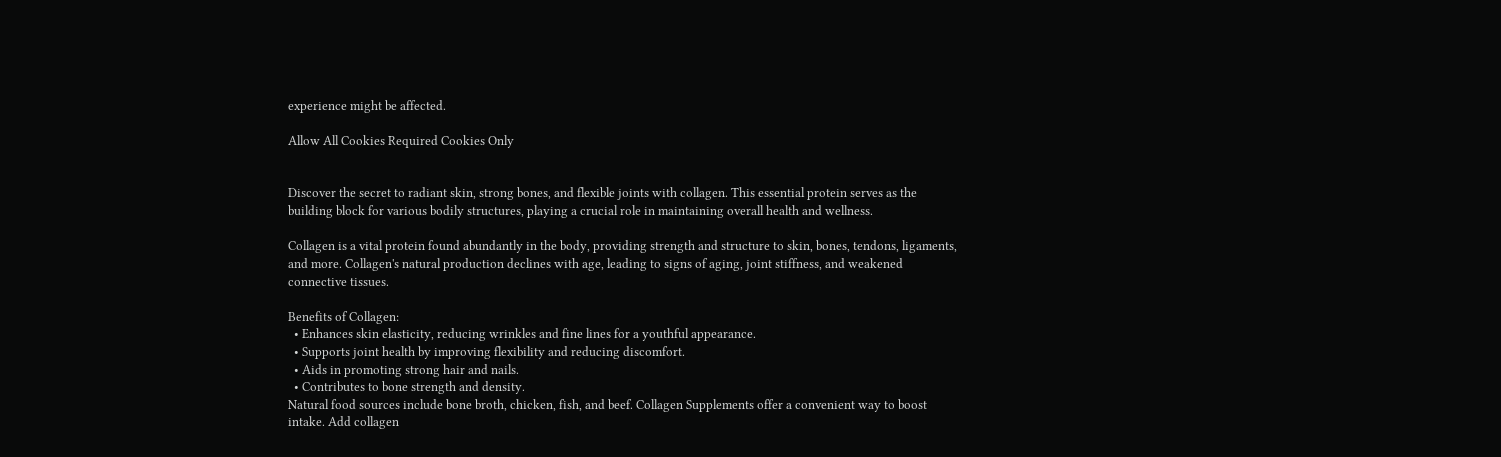experience might be affected.

Allow All Cookies Required Cookies Only


Discover the secret to radiant skin, strong bones, and flexible joints with collagen. This essential protein serves as the building block for various bodily structures, playing a crucial role in maintaining overall health and wellness.

Collagen is a vital protein found abundantly in the body, providing strength and structure to skin, bones, tendons, ligaments, and more. Collagen's natural production declines with age, leading to signs of aging, joint stiffness, and weakened connective tissues.

Benefits of Collagen:
  • Enhances skin elasticity, reducing wrinkles and fine lines for a youthful appearance.
  • Supports joint health by improving flexibility and reducing discomfort.
  • Aids in promoting strong hair and nails.
  • Contributes to bone strength and density.
Natural food sources include bone broth, chicken, fish, and beef. Collagen Supplements offer a convenient way to boost intake. Add collagen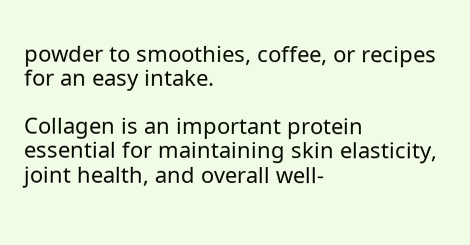powder to smoothies, coffee, or recipes for an easy intake.

Collagen is an important protein essential for maintaining skin elasticity, joint health, and overall well-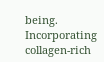being. Incorporating collagen-rich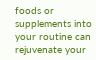foods or supplements into your routine can rejuvenate your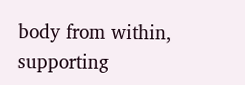body from within, supporting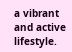a vibrant and active lifestyle.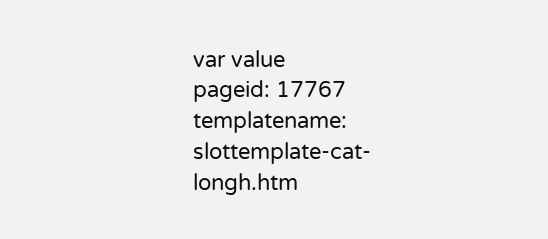var value
pageid: 17767
templatename: slottemplate-cat-longh.htm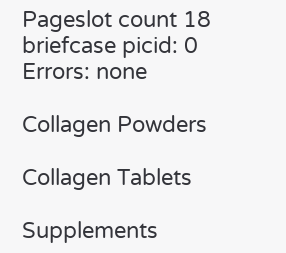Pageslot count 18
briefcase picid: 0
Errors: none

Collagen Powders

Collagen Tablets

Supplements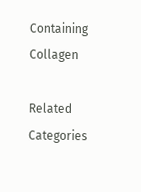Containing Collagen

Related Categories